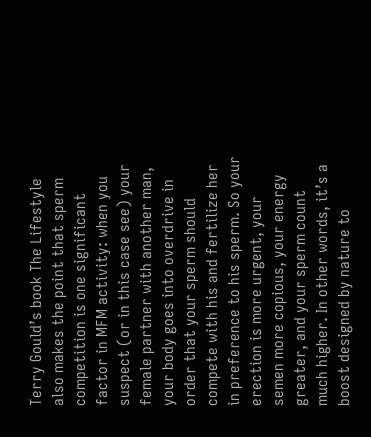Terry Gould’s book The Lifestyle also makes the point that sperm competition is one significant factor in MFM activity: when you suspect (or in this case see) your female partner with another man, your body goes into overdrive in order that your sperm should compete with his and fertilize her in preference to his sperm. So your erection is more urgent, your semen more copious, your energy greater, and your sperm count much higher. In other words, it’s a boost designed by nature to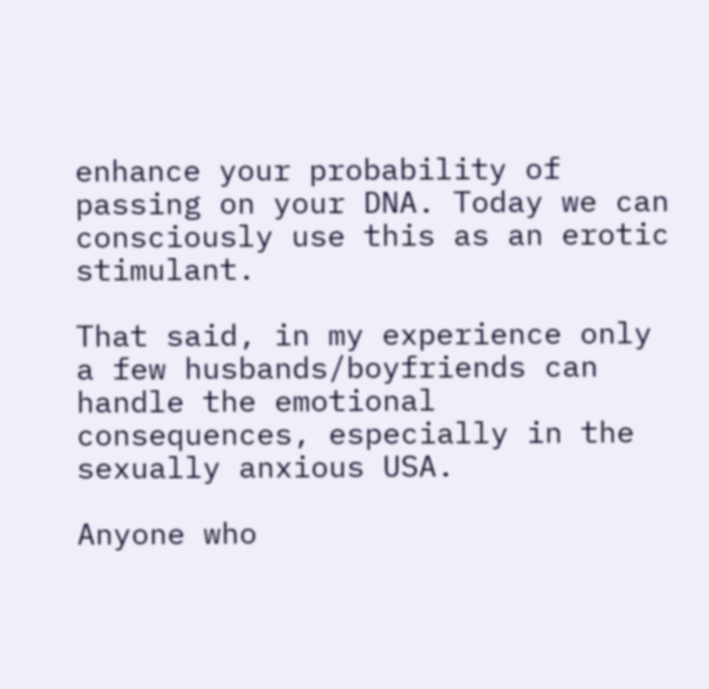enhance your probability of passing on your DNA. Today we can consciously use this as an erotic stimulant.

That said, in my experience only a few husbands/boyfriends can handle the emotional consequences, especially in the sexually anxious USA.

Anyone who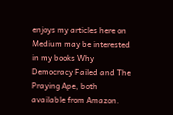enjoys my articles here on Medium may be interested in my books Why Democracy Failed and The Praying Ape, both available from Amazon.